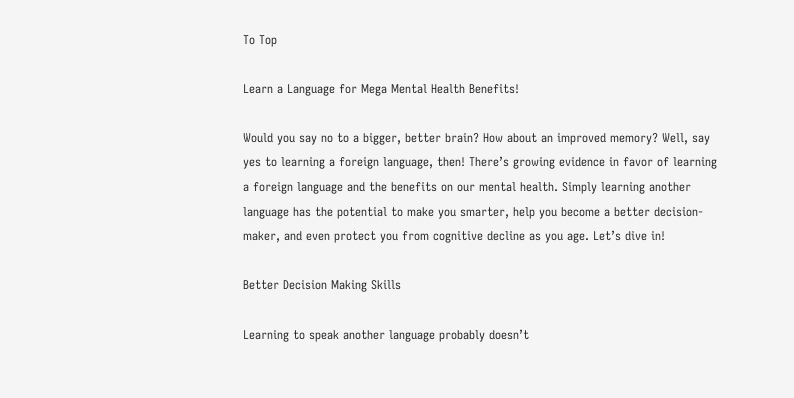To Top

Learn a Language for Mega Mental Health Benefits!

Would you say no to a bigger, better brain? How about an improved memory? Well, say yes to learning a foreign language, then! There’s growing evidence in favor of learning a foreign language and the benefits on our mental health. Simply learning another language has the potential to make you smarter, help you become a better decision-maker, and even protect you from cognitive decline as you age. Let’s dive in!

Better Decision Making Skills

Learning to speak another language probably doesn’t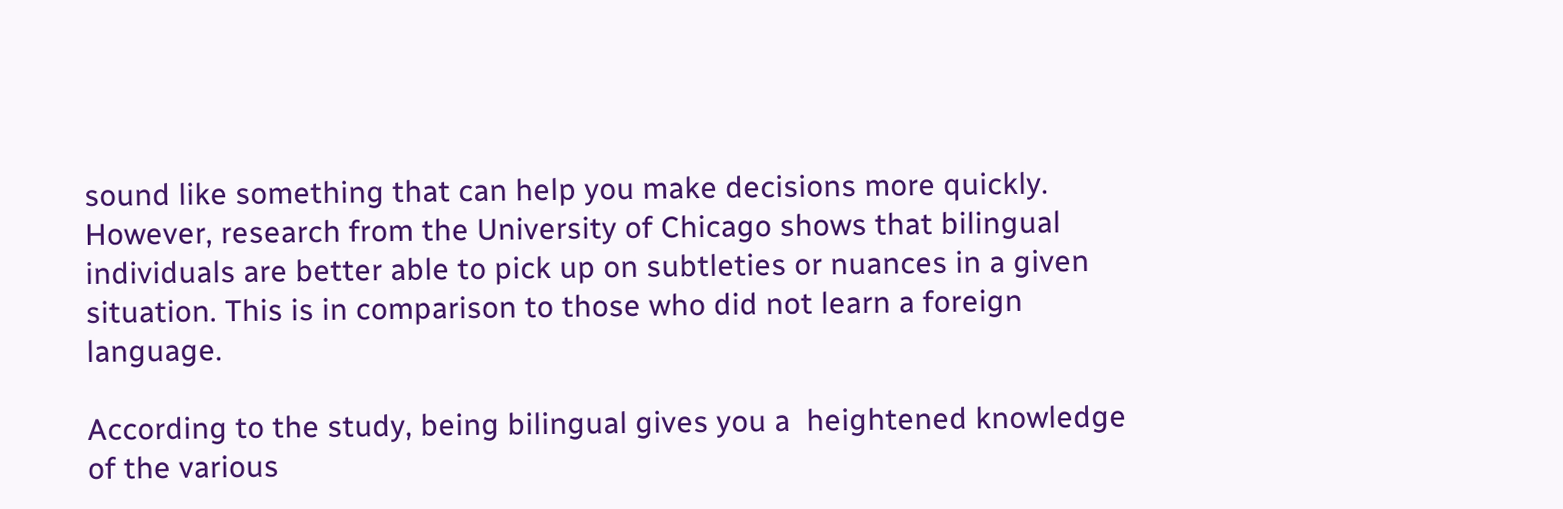sound like something that can help you make decisions more quickly. However, research from the University of Chicago shows that bilingual individuals are better able to pick up on subtleties or nuances in a given situation. This is in comparison to those who did not learn a foreign language.

According to the study, being bilingual gives you a  heightened knowledge of the various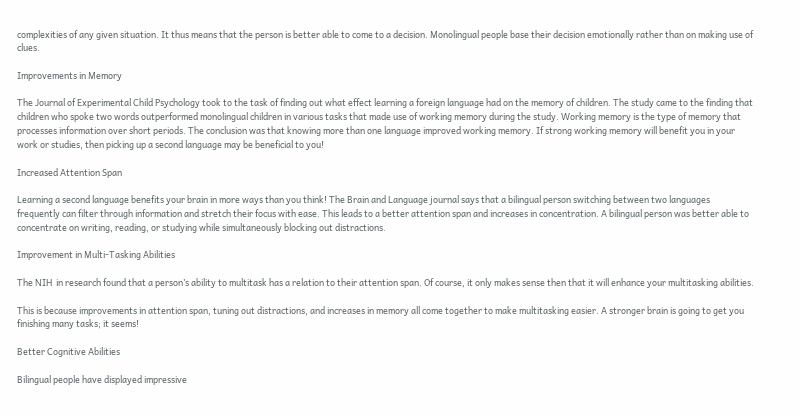complexities of any given situation. It thus means that the person is better able to come to a decision. Monolingual people base their decision emotionally rather than on making use of clues.

Improvements in Memory

The Journal of Experimental Child Psychology took to the task of finding out what effect learning a foreign language had on the memory of children. The study came to the finding that children who spoke two words outperformed monolingual children in various tasks that made use of working memory during the study. Working memory is the type of memory that processes information over short periods. The conclusion was that knowing more than one language improved working memory. If strong working memory will benefit you in your work or studies, then picking up a second language may be beneficial to you!

Increased Attention Span

Learning a second language benefits your brain in more ways than you think! The Brain and Language journal says that a bilingual person switching between two languages frequently can filter through information and stretch their focus with ease. This leads to a better attention span and increases in concentration. A bilingual person was better able to concentrate on writing, reading, or studying while simultaneously blocking out distractions.

Improvement in Multi-Tasking Abilities

The NIH  in research found that a person’s ability to multitask has a relation to their attention span. Of course, it only makes sense then that it will enhance your multitasking abilities.

This is because improvements in attention span, tuning out distractions, and increases in memory all come together to make multitasking easier. A stronger brain is going to get you finishing many tasks; it seems!

Better Cognitive Abilities

Bilingual people have displayed impressive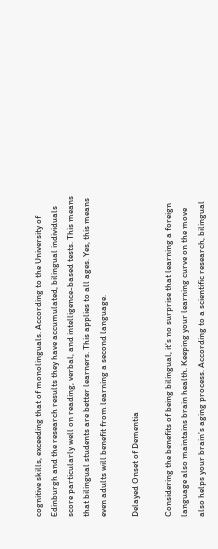cognitive skills, exceeding that of monolinguals. According to the University of Edinburgh and the research results they have accumulated, bilingual individuals score particularly well on reading, verbal, and intelligence-based tests. This means that bilingual students are better learners. This applies to all ages. Yes, this means even adults will benefit from learning a second language.

Delayed Onset of Dementia

Considering the benefits of being bilingual, it’s no surprise that learning a foreign language also maintains brain health. Keeping your learning curve on the move also helps your brain’s aging process. According to a scientific research, bilingual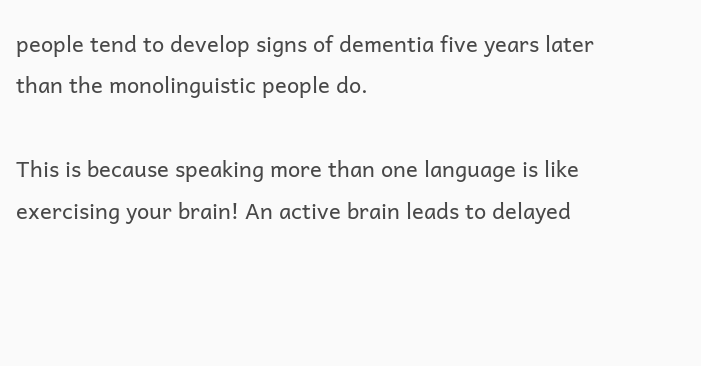people tend to develop signs of dementia five years later than the monolinguistic people do.

This is because speaking more than one language is like exercising your brain! An active brain leads to delayed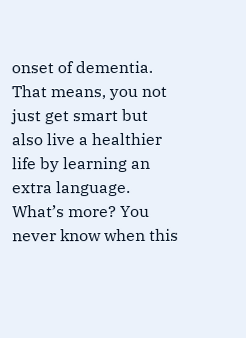onset of dementia. That means, you not just get smart but also live a healthier life by learning an extra language. What’s more? You never know when this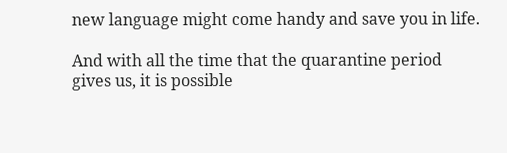new language might come handy and save you in life.

And with all the time that the quarantine period gives us, it is possible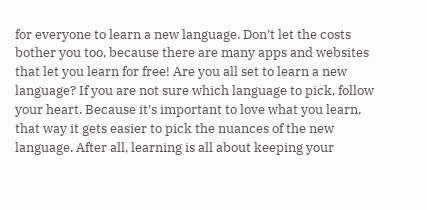for everyone to learn a new language. Don’t let the costs bother you too, because there are many apps and websites that let you learn for free! Are you all set to learn a new language? If you are not sure which language to pick, follow your heart. Because it’s important to love what you learn, that way it gets easier to pick the nuances of the new language. After all, learning is all about keeping your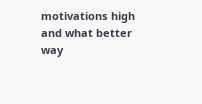motivations high and what better way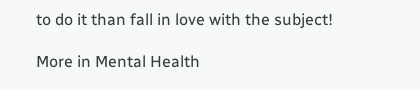to do it than fall in love with the subject!

More in Mental Health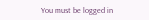You must be logged in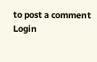to post a comment Login